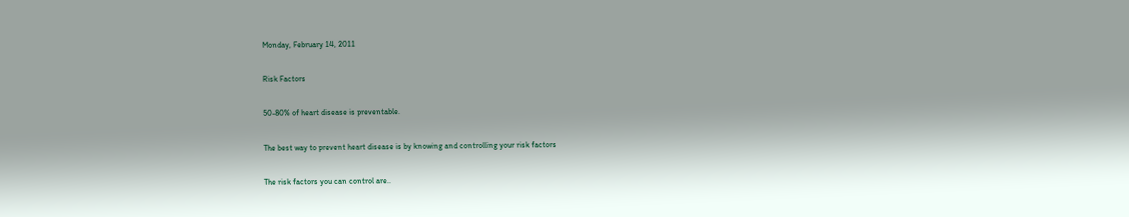Monday, February 14, 2011

Risk Factors

50-80% of heart disease is preventable.

The best way to prevent heart disease is by knowing and controlling your risk factors

The risk factors you can control are..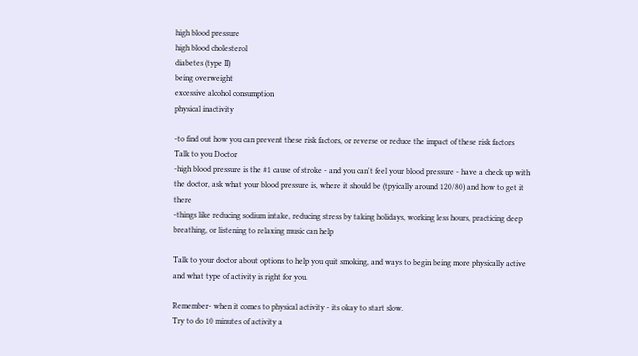high blood pressure
high blood cholesterol
diabetes (type II)
being overweight
excessive alcohol consumption
physical inactivity

-to find out how you can prevent these risk factors, or reverse or reduce the impact of these risk factors
Talk to you Doctor
-high blood pressure is the #1 cause of stroke - and you can't feel your blood pressure - have a check up with the doctor, ask what your blood pressure is, where it should be (tpyically around 120/80) and how to get it there
-things like reducing sodium intake, reducing stress by taking holidays, working less hours, practicing deep breathing, or listening to relaxing music can help

Talk to your doctor about options to help you quit smoking, and ways to begin being more physically active and what type of activity is right for you.

Remember- when it comes to physical activity - its okay to start slow.
Try to do 10 minutes of activity a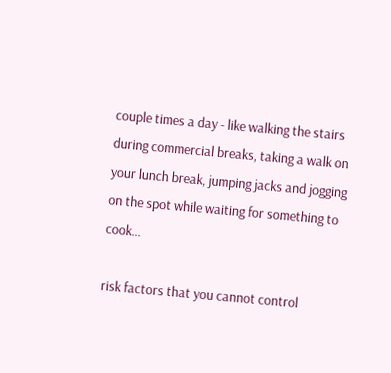couple times a day - like walking the stairs during commercial breaks, taking a walk on your lunch break, jumping jacks and jogging on the spot while waiting for something to cook...

risk factors that you cannot control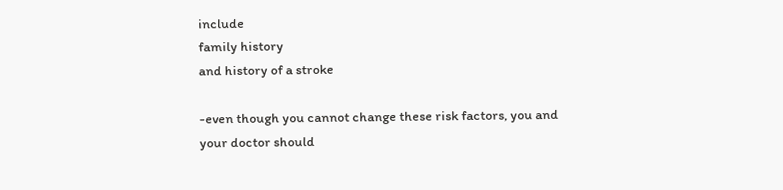include
family history
and history of a stroke

-even though you cannot change these risk factors, you and your doctor should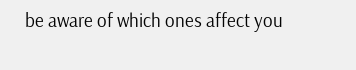be aware of which ones affect you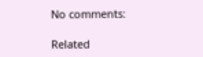No comments:

Related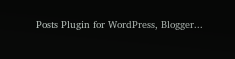Posts Plugin for WordPress, Blogger...